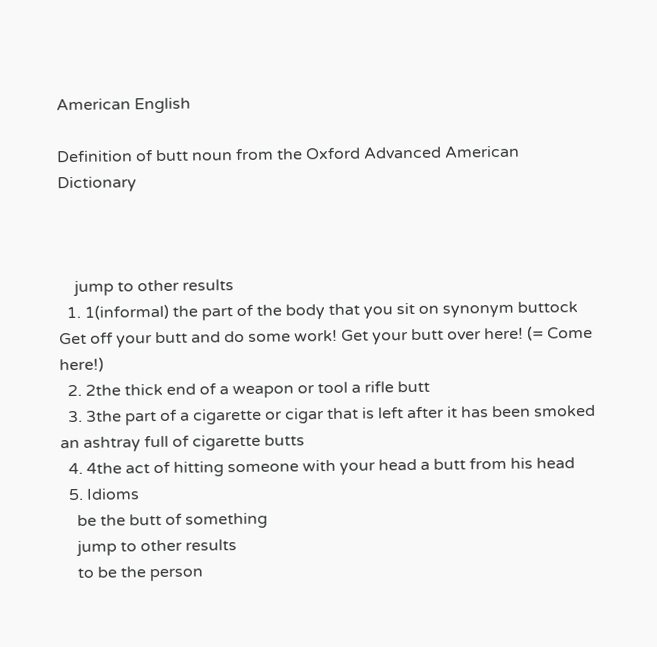American English

Definition of butt noun from the Oxford Advanced American Dictionary



    jump to other results
  1. 1(informal) the part of the body that you sit on synonym buttock Get off your butt and do some work! Get your butt over here! (= Come here!)
  2. 2the thick end of a weapon or tool a rifle butt
  3. 3the part of a cigarette or cigar that is left after it has been smoked an ashtray full of cigarette butts
  4. 4the act of hitting someone with your head a butt from his head
  5. Idioms
    be the butt of something
    jump to other results
    to be the person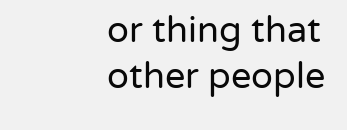or thing that other people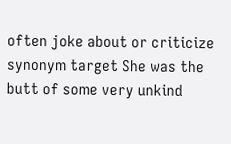often joke about or criticize synonym target She was the butt of some very unkind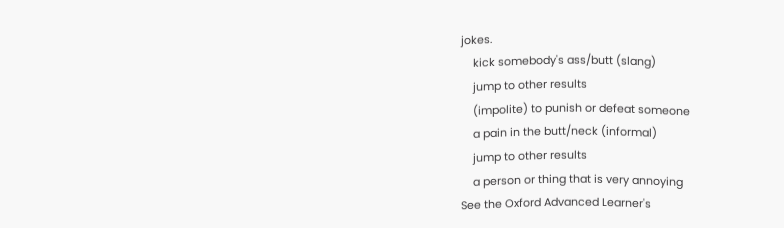jokes.
    kick somebody's ass/butt (slang)
    jump to other results
    (impolite) to punish or defeat someone
    a pain in the butt/neck (informal)
    jump to other results
    a person or thing that is very annoying
See the Oxford Advanced Learner's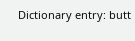Dictionary entry: butt